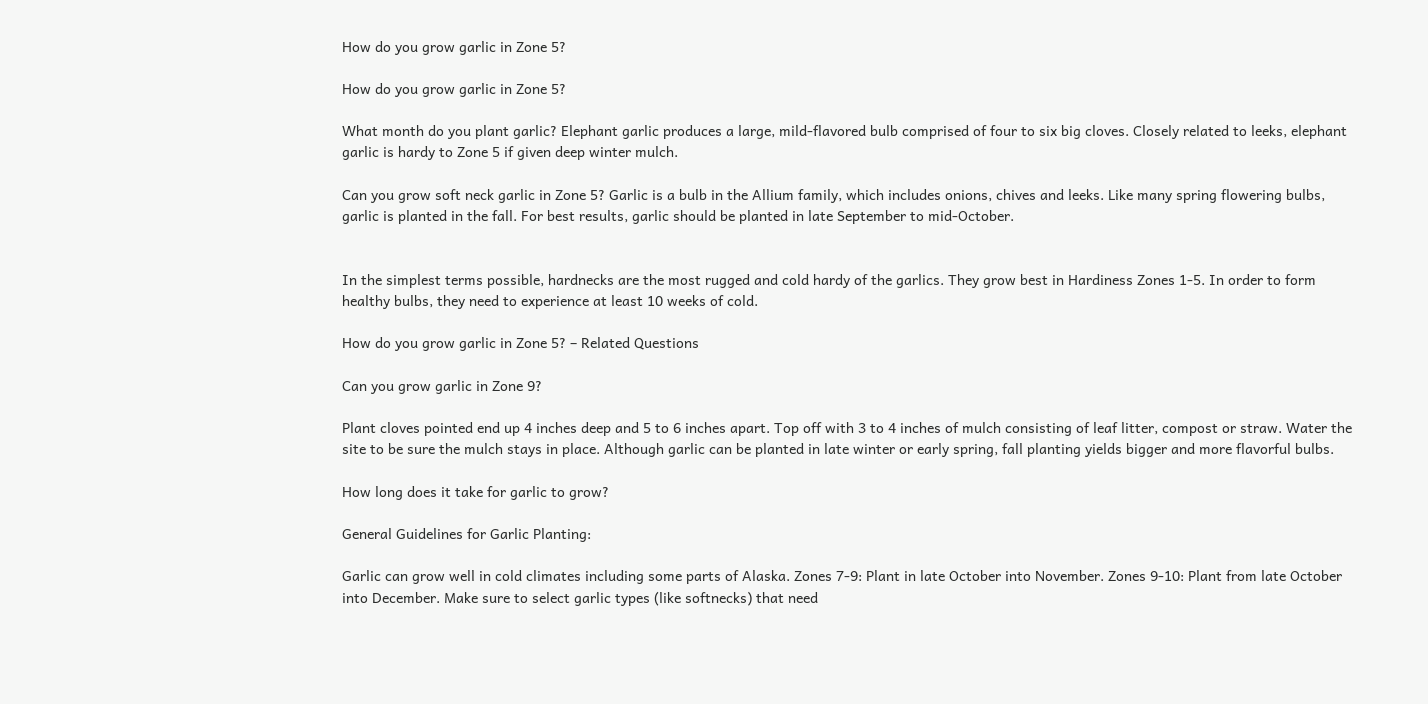How do you grow garlic in Zone 5?

How do you grow garlic in Zone 5?

What month do you plant garlic? Elephant garlic produces a large, mild-flavored bulb comprised of four to six big cloves. Closely related to leeks, elephant garlic is hardy to Zone 5 if given deep winter mulch.

Can you grow soft neck garlic in Zone 5? Garlic is a bulb in the Allium family, which includes onions, chives and leeks. Like many spring flowering bulbs, garlic is planted in the fall. For best results, garlic should be planted in late September to mid-October.


In the simplest terms possible, hardnecks are the most rugged and cold hardy of the garlics. They grow best in Hardiness Zones 1-5. In order to form healthy bulbs, they need to experience at least 10 weeks of cold.

How do you grow garlic in Zone 5? – Related Questions

Can you grow garlic in Zone 9?

Plant cloves pointed end up 4 inches deep and 5 to 6 inches apart. Top off with 3 to 4 inches of mulch consisting of leaf litter, compost or straw. Water the site to be sure the mulch stays in place. Although garlic can be planted in late winter or early spring, fall planting yields bigger and more flavorful bulbs.

How long does it take for garlic to grow?

General Guidelines for Garlic Planting:

Garlic can grow well in cold climates including some parts of Alaska. Zones 7-9: Plant in late October into November. Zones 9-10: Plant from late October into December. Make sure to select garlic types (like softnecks) that need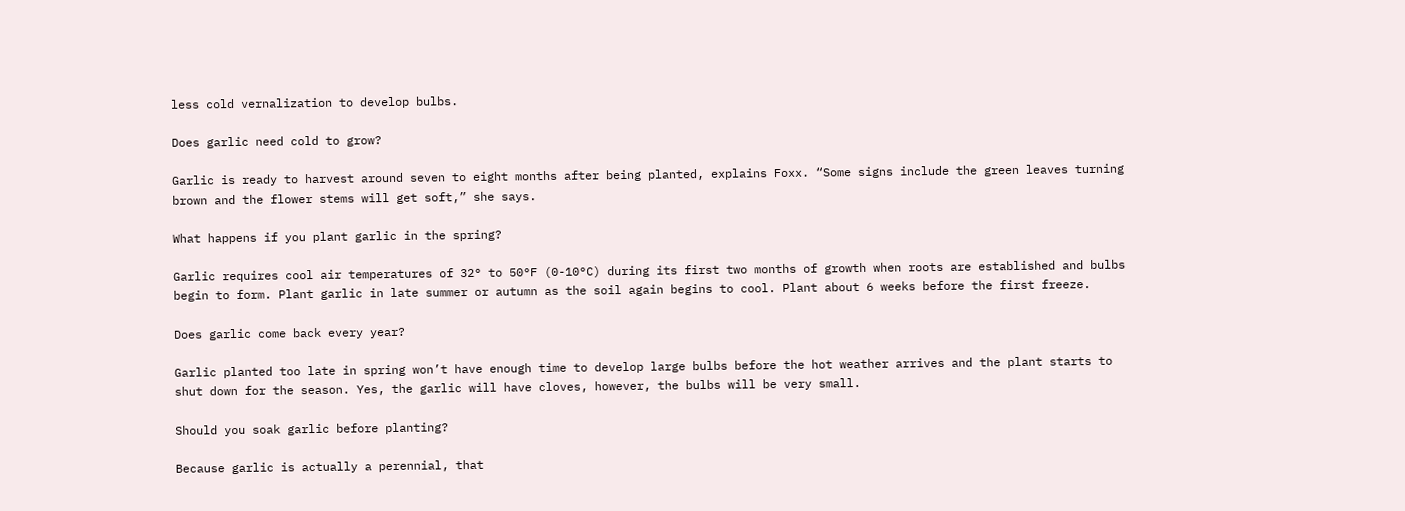less cold vernalization to develop bulbs.

Does garlic need cold to grow?

Garlic is ready to harvest around seven to eight months after being planted, explains Foxx. “Some signs include the green leaves turning brown and the flower stems will get soft,” she says.

What happens if you plant garlic in the spring?

Garlic requires cool air temperatures of 32° to 50°F (0-10°C) during its first two months of growth when roots are established and bulbs begin to form. Plant garlic in late summer or autumn as the soil again begins to cool. Plant about 6 weeks before the first freeze.

Does garlic come back every year?

Garlic planted too late in spring won’t have enough time to develop large bulbs before the hot weather arrives and the plant starts to shut down for the season. Yes, the garlic will have cloves, however, the bulbs will be very small.

Should you soak garlic before planting?

Because garlic is actually a perennial, that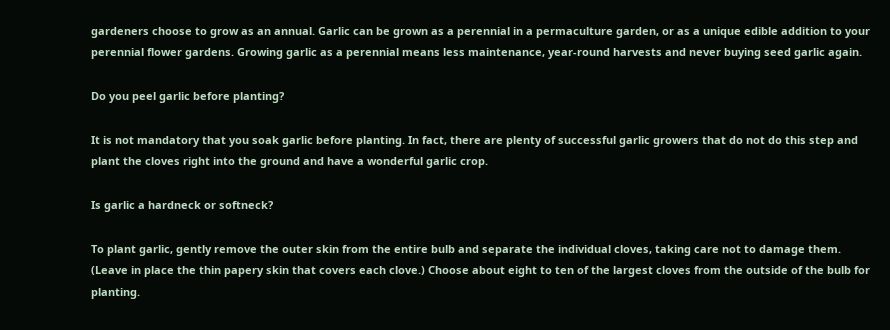gardeners choose to grow as an annual. Garlic can be grown as a perennial in a permaculture garden, or as a unique edible addition to your perennial flower gardens. Growing garlic as a perennial means less maintenance, year-round harvests and never buying seed garlic again.

Do you peel garlic before planting?

It is not mandatory that you soak garlic before planting. In fact, there are plenty of successful garlic growers that do not do this step and plant the cloves right into the ground and have a wonderful garlic crop.

Is garlic a hardneck or softneck?

To plant garlic, gently remove the outer skin from the entire bulb and separate the individual cloves, taking care not to damage them. (Leave in place the thin papery skin that covers each clove.) Choose about eight to ten of the largest cloves from the outside of the bulb for planting.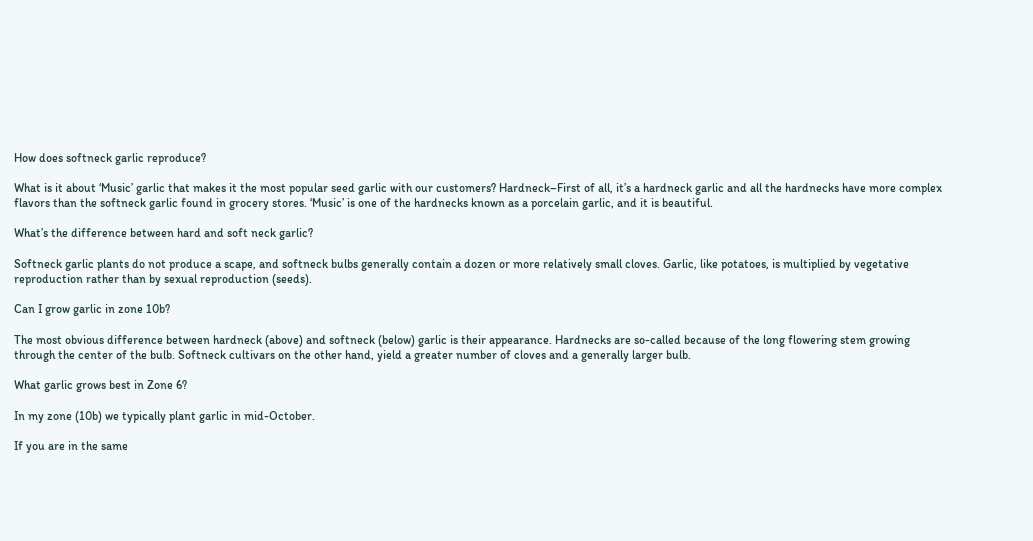How does softneck garlic reproduce?

What is it about ‘Music’ garlic that makes it the most popular seed garlic with our customers? Hardneck–First of all, it’s a hardneck garlic and all the hardnecks have more complex flavors than the softneck garlic found in grocery stores. ‘Music’ is one of the hardnecks known as a porcelain garlic, and it is beautiful.

What’s the difference between hard and soft neck garlic?

Softneck garlic plants do not produce a scape, and softneck bulbs generally contain a dozen or more relatively small cloves. Garlic, like potatoes, is multiplied by vegetative reproduction rather than by sexual reproduction (seeds).

Can I grow garlic in zone 10b?

The most obvious difference between hardneck (above) and softneck (below) garlic is their appearance. Hardnecks are so-called because of the long flowering stem growing through the center of the bulb. Softneck cultivars on the other hand, yield a greater number of cloves and a generally larger bulb.

What garlic grows best in Zone 6?

In my zone (10b) we typically plant garlic in mid-October.

If you are in the same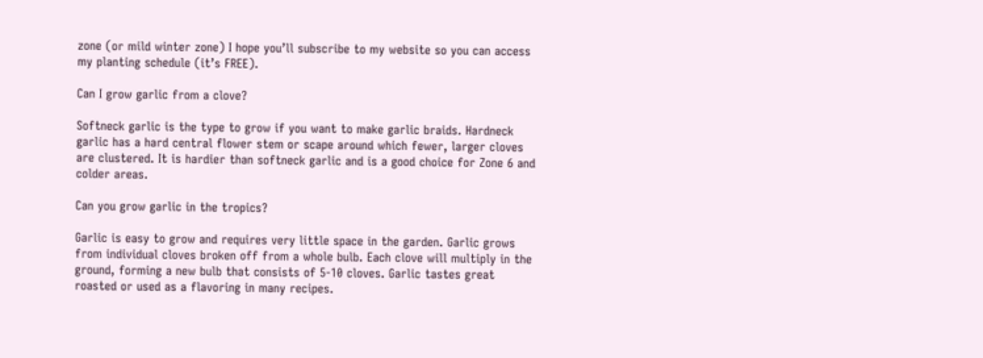zone (or mild winter zone) I hope you’ll subscribe to my website so you can access my planting schedule (it’s FREE).

Can I grow garlic from a clove?

Softneck garlic is the type to grow if you want to make garlic braids. Hardneck garlic has a hard central flower stem or scape around which fewer, larger cloves are clustered. It is hardier than softneck garlic and is a good choice for Zone 6 and colder areas.

Can you grow garlic in the tropics?

Garlic is easy to grow and requires very little space in the garden. Garlic grows from individual cloves broken off from a whole bulb. Each clove will multiply in the ground, forming a new bulb that consists of 5-10 cloves. Garlic tastes great roasted or used as a flavoring in many recipes.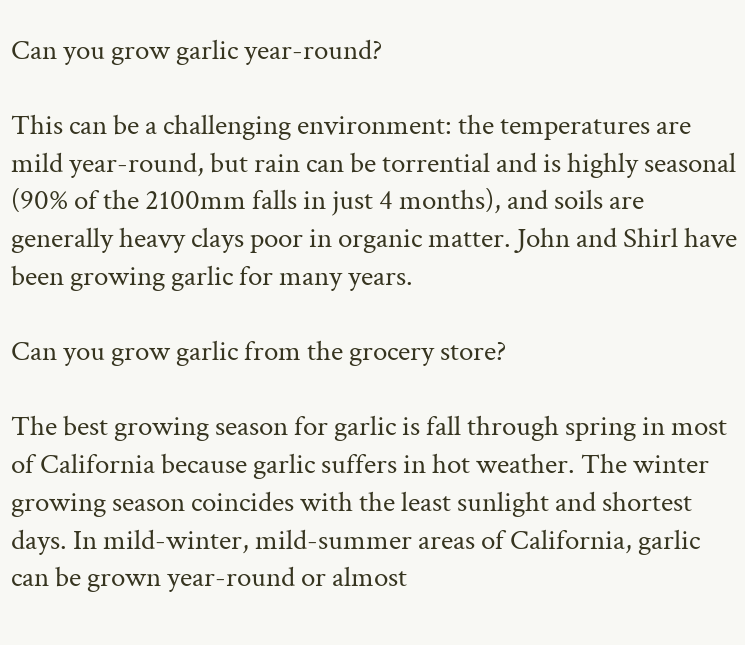Can you grow garlic year-round?

This can be a challenging environment: the temperatures are mild year-round, but rain can be torrential and is highly seasonal (90% of the 2100mm falls in just 4 months), and soils are generally heavy clays poor in organic matter. John and Shirl have been growing garlic for many years.

Can you grow garlic from the grocery store?

The best growing season for garlic is fall through spring in most of California because garlic suffers in hot weather. The winter growing season coincides with the least sunlight and shortest days. In mild-winter, mild-summer areas of California, garlic can be grown year-round or almost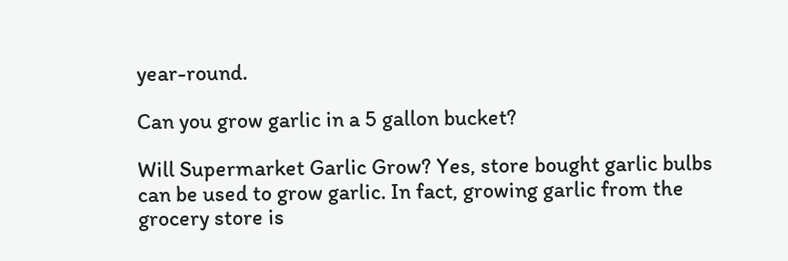year-round.

Can you grow garlic in a 5 gallon bucket?

Will Supermarket Garlic Grow? Yes, store bought garlic bulbs can be used to grow garlic. In fact, growing garlic from the grocery store is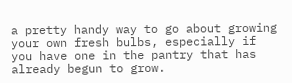a pretty handy way to go about growing your own fresh bulbs, especially if you have one in the pantry that has already begun to grow.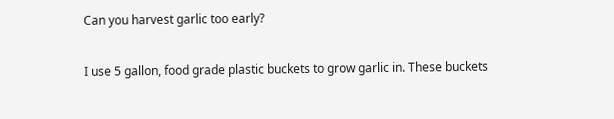Can you harvest garlic too early?

I use 5 gallon, food grade plastic buckets to grow garlic in. These buckets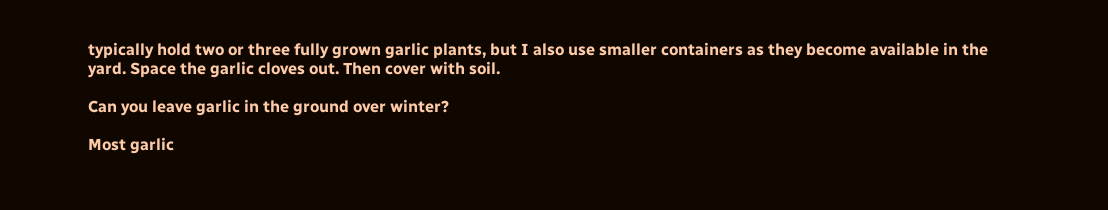typically hold two or three fully grown garlic plants, but I also use smaller containers as they become available in the yard. Space the garlic cloves out. Then cover with soil.

Can you leave garlic in the ground over winter?

Most garlic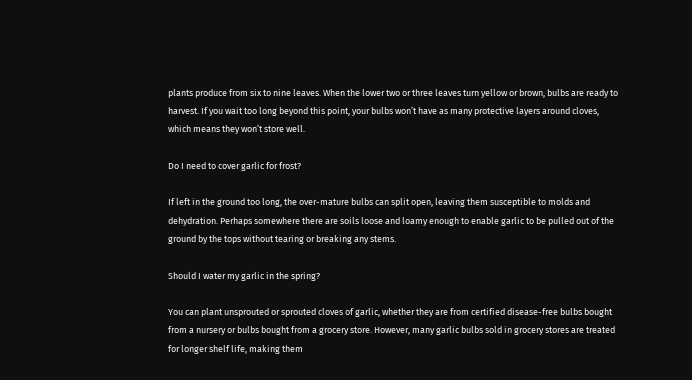plants produce from six to nine leaves. When the lower two or three leaves turn yellow or brown, bulbs are ready to harvest. If you wait too long beyond this point, your bulbs won’t have as many protective layers around cloves, which means they won’t store well.

Do I need to cover garlic for frost?

If left in the ground too long, the over-mature bulbs can split open, leaving them susceptible to molds and dehydration. Perhaps somewhere there are soils loose and loamy enough to enable garlic to be pulled out of the ground by the tops without tearing or breaking any stems.

Should I water my garlic in the spring?

You can plant unsprouted or sprouted cloves of garlic, whether they are from certified disease-free bulbs bought from a nursery or bulbs bought from a grocery store. However, many garlic bulbs sold in grocery stores are treated for longer shelf life, making them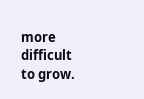more difficult to grow.